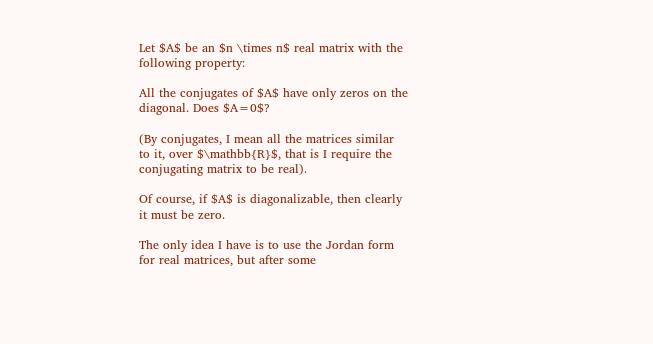Let $A$ be an $n \times n$ real matrix with the following property:

All the conjugates of $A$ have only zeros on the diagonal. Does $A=0$?

(By conjugates, I mean all the matrices similar to it, over $\mathbb{R}$, that is I require the conjugating matrix to be real).

Of course, if $A$ is diagonalizable, then clearly it must be zero.

The only idea I have is to use the Jordan form for real matrices, but after some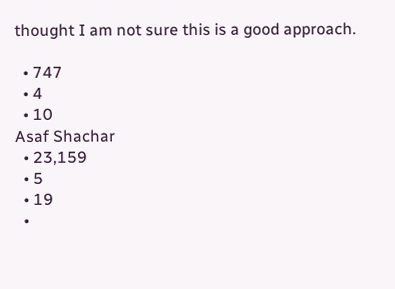thought I am not sure this is a good approach.

  • 747
  • 4
  • 10
Asaf Shachar
  • 23,159
  • 5
  • 19
  •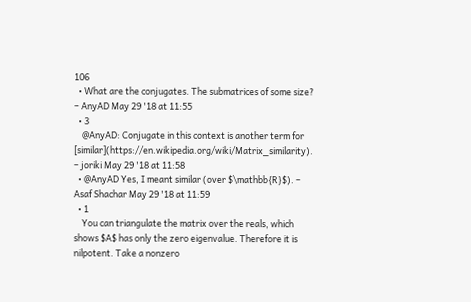106
  • What are the conjugates. The submatrices of some size? – AnyAD May 29 '18 at 11:55
  • 3
    @AnyAD: Conjugate in this context is another term for [similar](https://en.wikipedia.org/wiki/Matrix_similarity). – joriki May 29 '18 at 11:58
  • @AnyAD Yes, I meant similar (over $\mathbb{R}$). – Asaf Shachar May 29 '18 at 11:59
  • 1
    You can triangulate the matrix over the reals, which shows $A$ has only the zero eigenvalue. Therefore it is nilpotent. Take a nonzero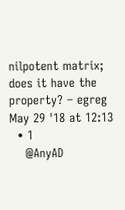nilpotent matrix; does it have the property? – egreg May 29 '18 at 12:13
  • 1
    @AnyAD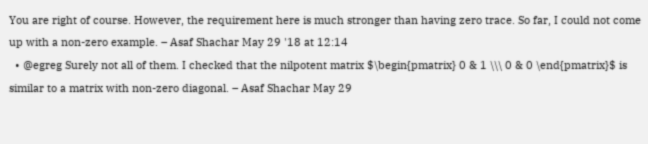You are right of course. However, the requirement here is much stronger than having zero trace. So far, I could not come up with a non-zero example. – Asaf Shachar May 29 '18 at 12:14
  • @egreg Surely not all of them. I checked that the nilpotent matrix $\begin{pmatrix} 0 & 1 \\\ 0 & 0 \end{pmatrix}$ is similar to a matrix with non-zero diagonal. – Asaf Shachar May 29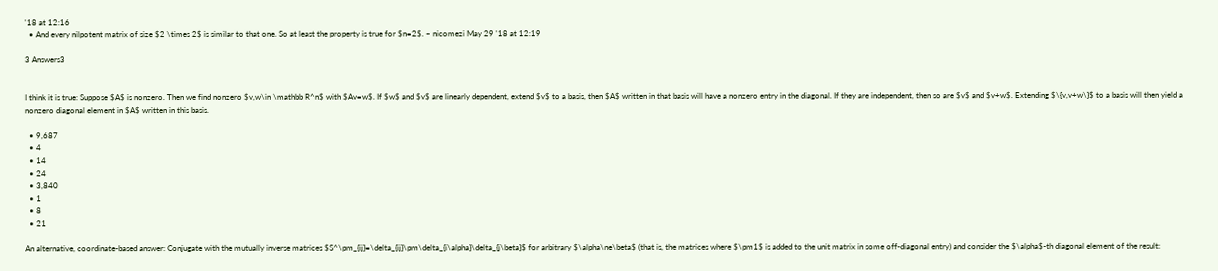'18 at 12:16
  • And every nilpotent matrix of size $2 \times 2$ is similar to that one. So at least the property is true for $n=2$. – nicomezi May 29 '18 at 12:19

3 Answers3


I think it is true: Suppose $A$ is nonzero. Then we find nonzero $v,w\in \mathbb R^n$ with $Av=w$. If $w$ and $v$ are linearly dependent, extend $v$ to a basis, then $A$ written in that basis will have a nonzero entry in the diagonal. If they are independent, then so are $v$ and $v+w$. Extending $\{v,v+w\}$ to a basis will then yield a nonzero diagonal element in $A$ written in this basis.

  • 9,687
  • 4
  • 14
  • 24
  • 3,840
  • 1
  • 8
  • 21

An alternative, coordinate-based answer: Conjugate with the mutually inverse matrices $S^\pm_{ij}=\delta_{ij}\pm\delta_{i\alpha}\delta_{j\beta}$ for arbitrary $\alpha\ne\beta$ (that is, the matrices where $\pm1$ is added to the unit matrix in some off-diagonal entry) and consider the $\alpha$-th diagonal element of the result: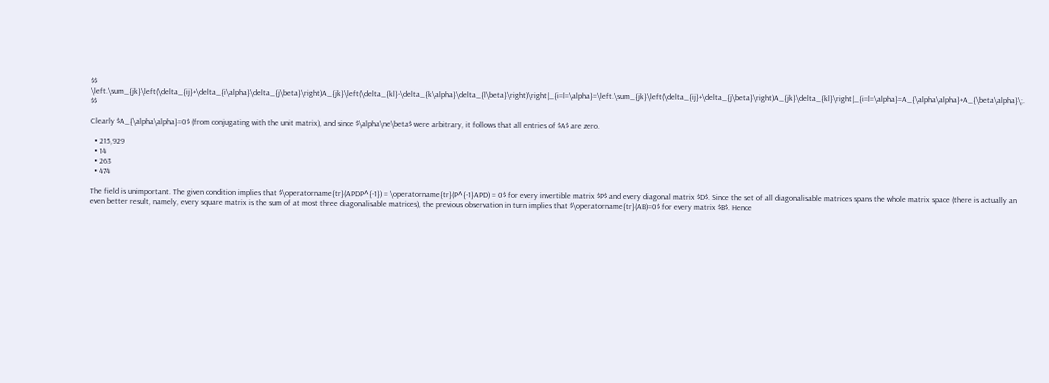$$ \left.\sum_{jk}\left(\delta_{ij}+\delta_{i\alpha}\delta_{j\beta}\right)A_{jk}\left(\delta_{kl}-\delta_{k\alpha}\delta_{l\beta}\right)\right|_{i=l=\alpha}=\left.\sum_{jk}\left(\delta_{ij}+\delta_{j\beta}\right)A_{jk}\delta_{kl}\right|_{i=l=\alpha}=A_{\alpha\alpha}+A_{\beta\alpha}\;. $$

Clearly $A_{\alpha\alpha}=0$ (from conjugating with the unit matrix), and since $\alpha\ne\beta$ were arbitrary, it follows that all entries of $A$ are zero.

  • 215,929
  • 14
  • 263
  • 474

The field is unimportant. The given condition implies that $\operatorname{tr}(APDP^{-1}) = \operatorname{tr}(P^{-1}APD) = 0$ for every invertible matrix $P$ and every diagonal matrix $D$. Since the set of all diagonalisable matrices spans the whole matrix space (there is actually an even better result, namely, every square matrix is the sum of at most three diagonalisable matrices), the previous observation in turn implies that $\operatorname{tr}(AB)=0$ for every matrix $B$. Hence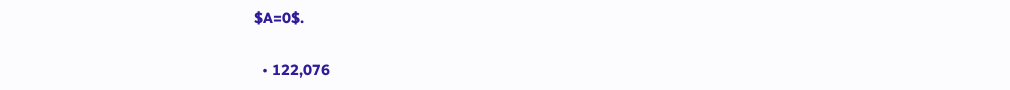$A=0$.

  • 122,076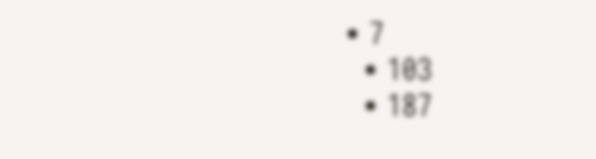• 7
  • 103
  • 187